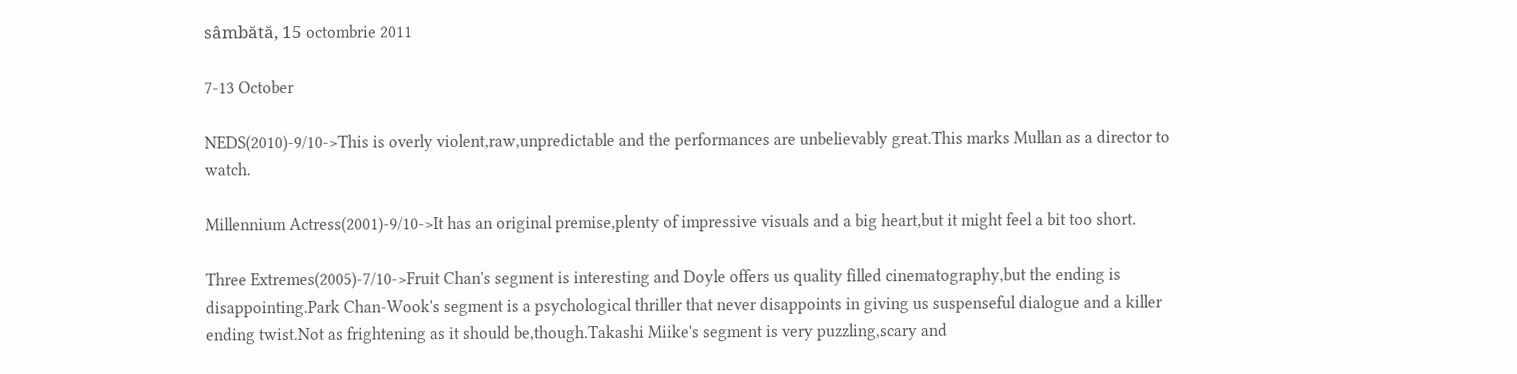sâmbătă, 15 octombrie 2011

7-13 October

NEDS(2010)-9/10->This is overly violent,raw,unpredictable and the performances are unbelievably great.This marks Mullan as a director to watch.

Millennium Actress(2001)-9/10->It has an original premise,plenty of impressive visuals and a big heart,but it might feel a bit too short.

Three Extremes(2005)-7/10->Fruit Chan's segment is interesting and Doyle offers us quality filled cinematography,but the ending is disappointing.Park Chan-Wook's segment is a psychological thriller that never disappoints in giving us suspenseful dialogue and a killer ending twist.Not as frightening as it should be,though.Takashi Miike's segment is very puzzling,scary and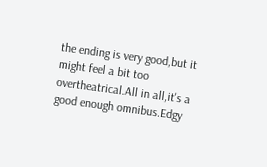the ending is very good,but it might feel a bit too overtheatrical.All in all,it's a good enough omnibus.Edgy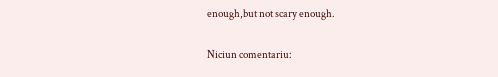enough,but not scary enough.

Niciun comentariu: